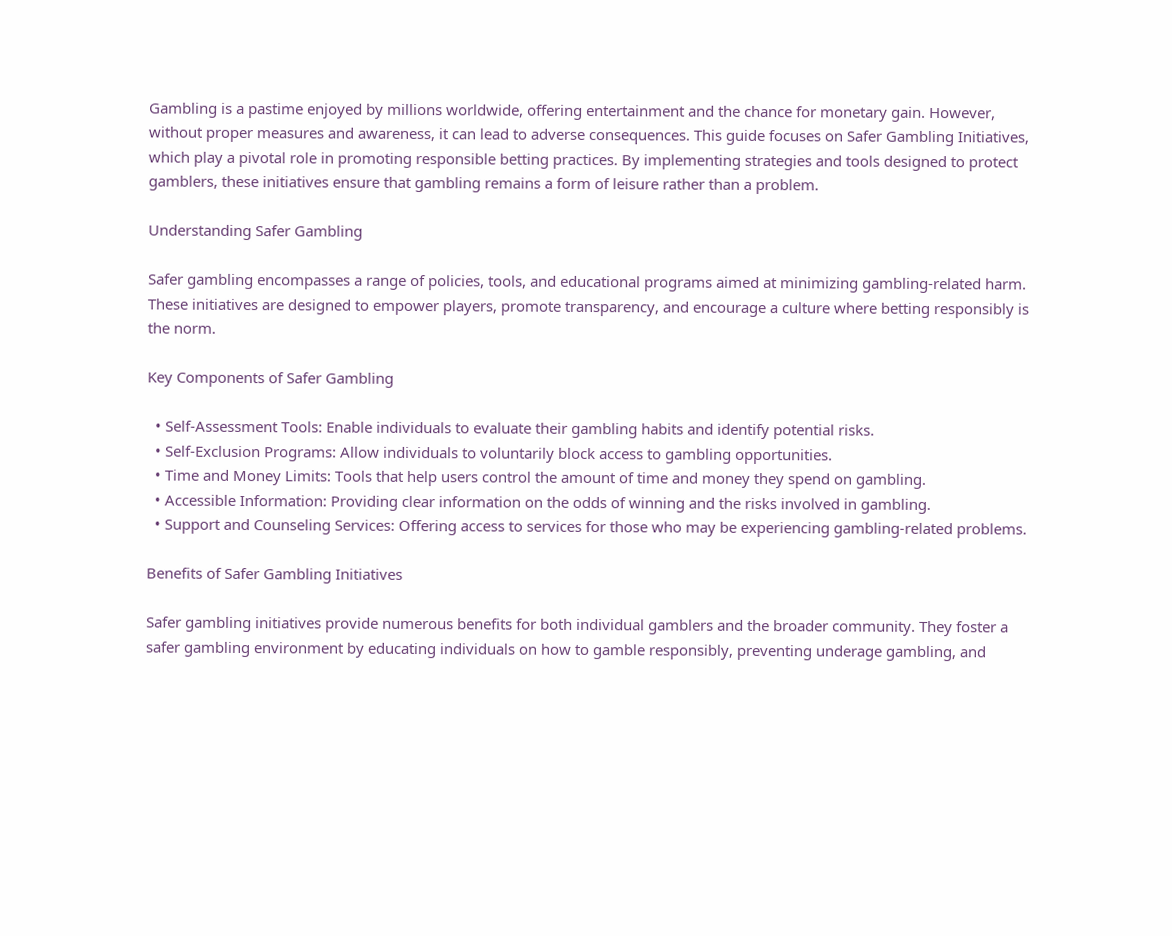Gambling is a pastime enjoyed by millions worldwide, offering entertainment and the chance for monetary gain. However, without proper measures and awareness, it can lead to adverse consequences. This guide focuses on Safer Gambling Initiatives, which play a pivotal role in promoting responsible betting practices. By implementing strategies and tools designed to protect gamblers, these initiatives ensure that gambling remains a form of leisure rather than a problem.

Understanding Safer Gambling

Safer gambling encompasses a range of policies, tools, and educational programs aimed at minimizing gambling-related harm. These initiatives are designed to empower players, promote transparency, and encourage a culture where betting responsibly is the norm.

Key Components of Safer Gambling

  • Self-Assessment Tools: Enable individuals to evaluate their gambling habits and identify potential risks.
  • Self-Exclusion Programs: Allow individuals to voluntarily block access to gambling opportunities.
  • Time and Money Limits: Tools that help users control the amount of time and money they spend on gambling.
  • Accessible Information: Providing clear information on the odds of winning and the risks involved in gambling.
  • Support and Counseling Services: Offering access to services for those who may be experiencing gambling-related problems.

Benefits of Safer Gambling Initiatives

Safer gambling initiatives provide numerous benefits for both individual gamblers and the broader community. They foster a safer gambling environment by educating individuals on how to gamble responsibly, preventing underage gambling, and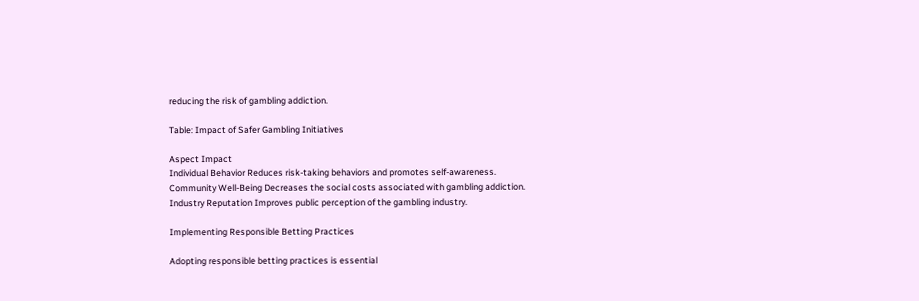reducing the risk of gambling addiction.

Table: Impact of Safer Gambling Initiatives

Aspect Impact
Individual Behavior Reduces risk-taking behaviors and promotes self-awareness.
Community Well-Being Decreases the social costs associated with gambling addiction.
Industry Reputation Improves public perception of the gambling industry.

Implementing Responsible Betting Practices

Adopting responsible betting practices is essential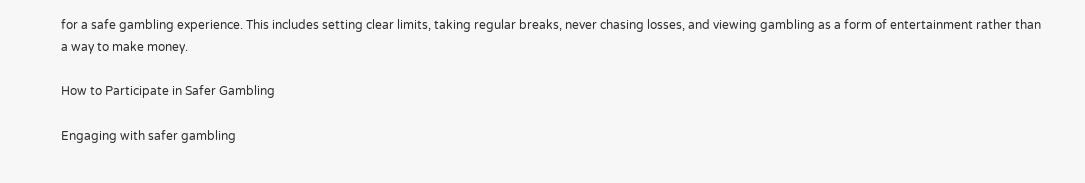for a safe gambling experience. This includes setting clear limits, taking regular breaks, never chasing losses, and viewing gambling as a form of entertainment rather than a way to make money.

How to Participate in Safer Gambling

Engaging with safer gambling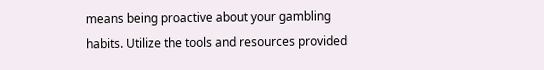means being proactive about your gambling habits. Utilize the tools and resources provided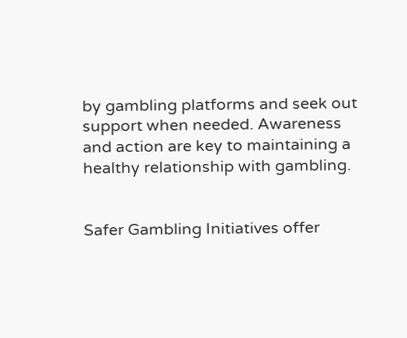by gambling platforms and seek out support when needed. Awareness and action are key to maintaining a healthy relationship with gambling.


Safer Gambling Initiatives offer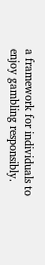a framework for individuals to enjoy gambling responsibly.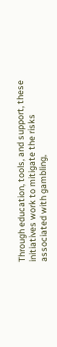Through education, tools, and support, these initiatives work to mitigate the risks associated with gambling,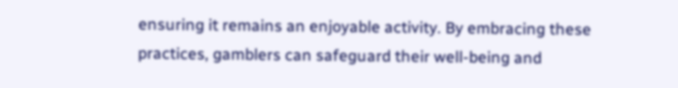ensuring it remains an enjoyable activity. By embracing these practices, gamblers can safeguard their well-being and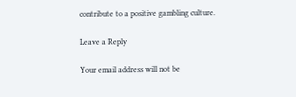contribute to a positive gambling culture.

Leave a Reply

Your email address will not be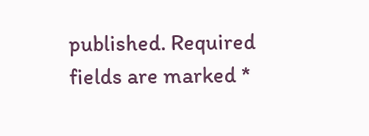published. Required fields are marked *